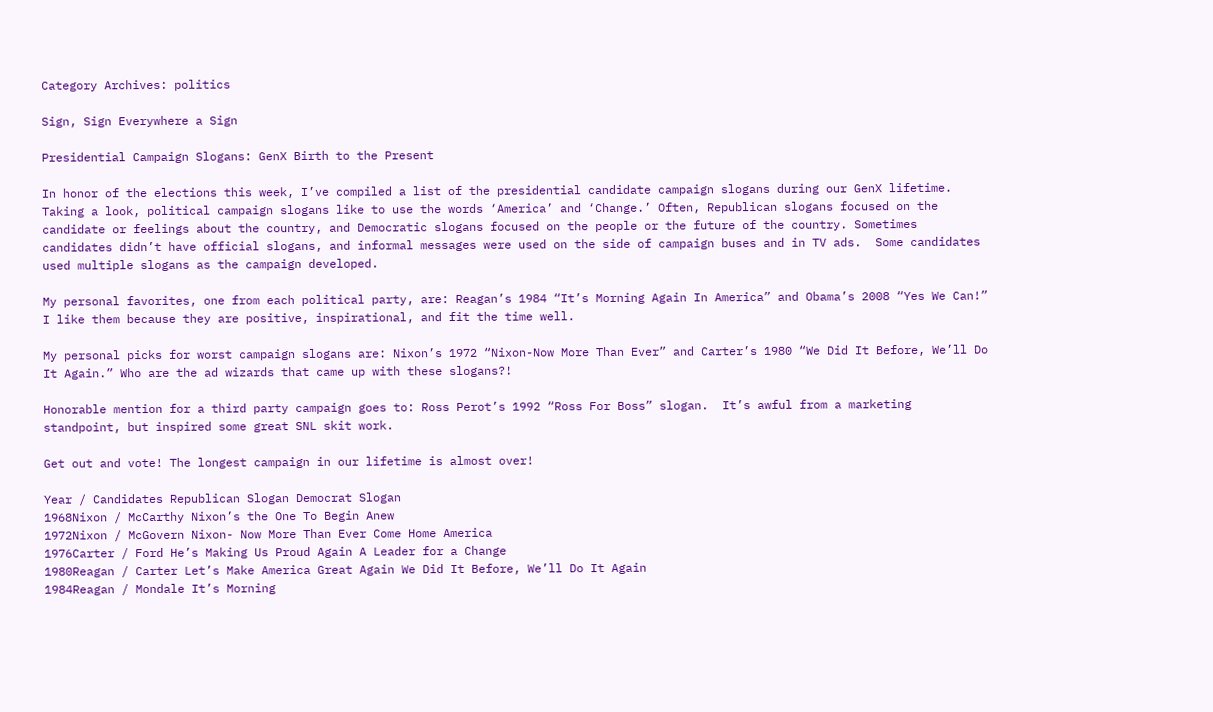Category Archives: politics

Sign, Sign Everywhere a Sign

Presidential Campaign Slogans: GenX Birth to the Present

In honor of the elections this week, I’ve compiled a list of the presidential candidate campaign slogans during our GenX lifetime.  Taking a look, political campaign slogans like to use the words ‘America’ and ‘Change.’ Often, Republican slogans focused on the candidate or feelings about the country, and Democratic slogans focused on the people or the future of the country. Sometimes candidates didn’t have official slogans, and informal messages were used on the side of campaign buses and in TV ads.  Some candidates used multiple slogans as the campaign developed.

My personal favorites, one from each political party, are: Reagan’s 1984 “It’s Morning Again In America” and Obama’s 2008 “Yes We Can!” I like them because they are positive, inspirational, and fit the time well.

My personal picks for worst campaign slogans are: Nixon’s 1972 “Nixon-Now More Than Ever” and Carter’s 1980 “We Did It Before, We’ll Do It Again.” Who are the ad wizards that came up with these slogans?!

Honorable mention for a third party campaign goes to: Ross Perot’s 1992 “Ross For Boss” slogan.  It’s awful from a marketing standpoint, but inspired some great SNL skit work.

Get out and vote! The longest campaign in our lifetime is almost over!

Year / Candidates Republican Slogan Democrat Slogan
1968Nixon / McCarthy Nixon’s the One To Begin Anew
1972Nixon / McGovern Nixon- Now More Than Ever Come Home America
1976Carter / Ford He’s Making Us Proud Again A Leader for a Change
1980Reagan / Carter Let’s Make America Great Again We Did It Before, We’ll Do It Again
1984Reagan / Mondale It’s Morning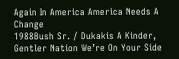Again In America America Needs A Change
1988Bush Sr. / Dukakis A Kinder, Gentler Nation We’re On Your Side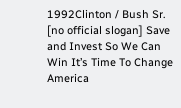1992Clinton / Bush Sr. [no official slogan] Save and Invest So We Can Win It’s Time To Change America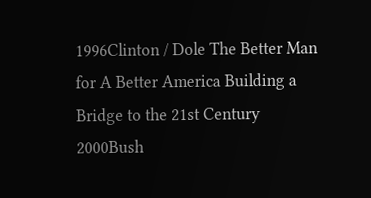1996Clinton / Dole The Better Man for A Better America Building a Bridge to the 21st Century
2000Bush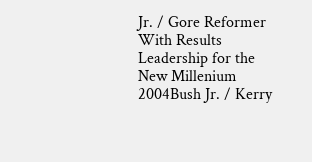Jr. / Gore Reformer With Results Leadership for the New Millenium
2004Bush Jr. / Kerry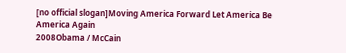[no official slogan]Moving America Forward Let America Be America Again
2008Obama / McCain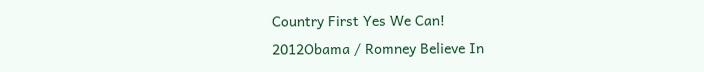Country First Yes We Can!
2012Obama / Romney Believe In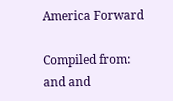America Forward

Compiled from: and and